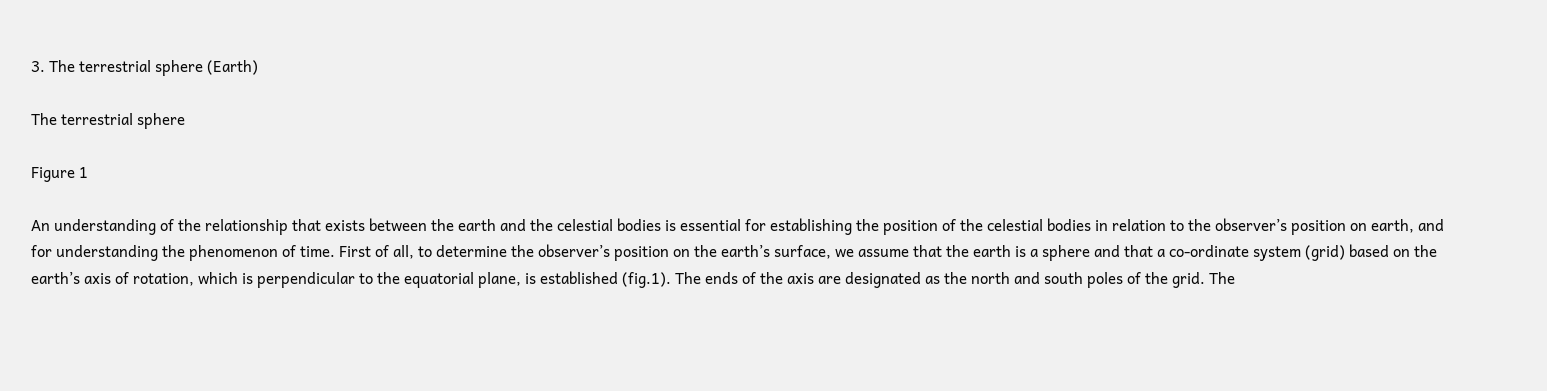3. The terrestrial sphere (Earth)

The terrestrial sphere

Figure 1

An understanding of the relationship that exists between the earth and the celestial bodies is essential for establishing the position of the celestial bodies in relation to the observer’s position on earth, and for understanding the phenomenon of time. First of all, to determine the observer’s position on the earth’s surface, we assume that the earth is a sphere and that a co-ordinate system (grid) based on the earth’s axis of rotation, which is perpendicular to the equatorial plane, is established (fig.1). The ends of the axis are designated as the north and south poles of the grid. The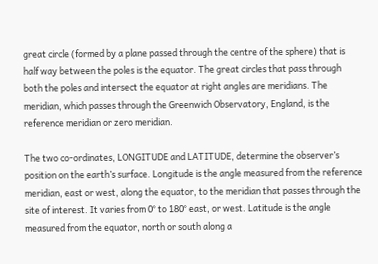great circle (formed by a plane passed through the centre of the sphere) that is half way between the poles is the equator. The great circles that pass through both the poles and intersect the equator at right angles are meridians. The meridian, which passes through the Greenwich Observatory, England, is the reference meridian or zero meridian.

The two co-ordinates, LONGITUDE and LATITUDE, determine the observer’s position on the earth’s surface. Longitude is the angle measured from the reference meridian, east or west, along the equator, to the meridian that passes through the site of interest. It varies from 0° to 180° east, or west. Latitude is the angle measured from the equator, north or south along a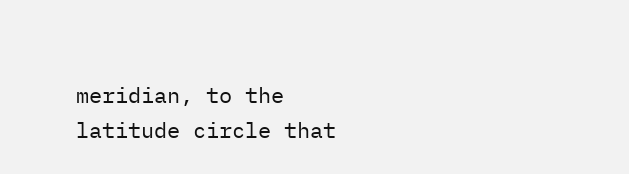meridian, to the latitude circle that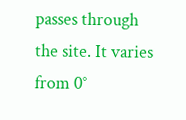passes through the site. It varies from 0°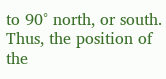to 90° north, or south. Thus, the position of the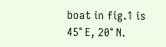boat in fig.1 is 45° E, 20° N.